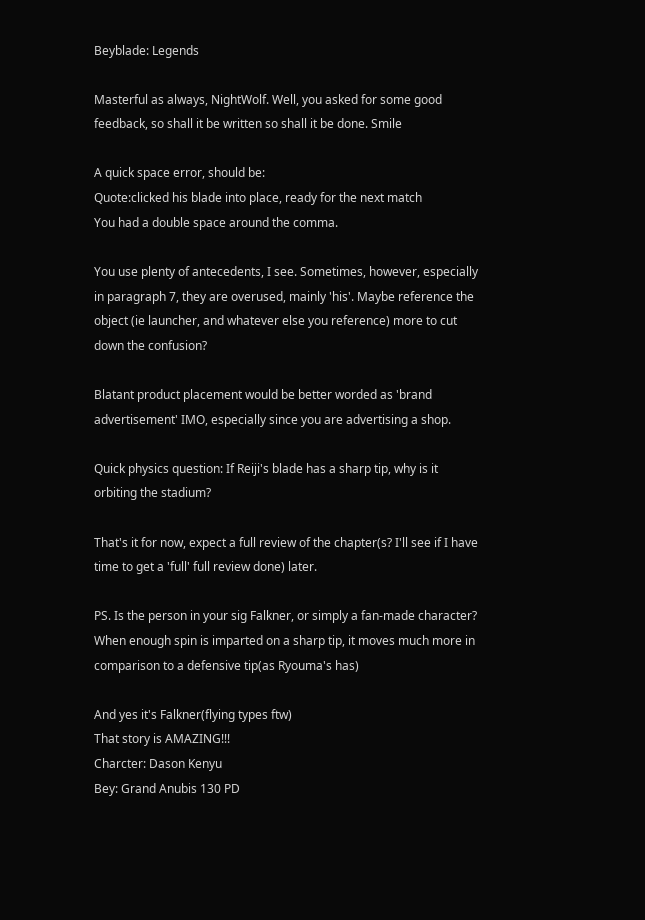Beyblade: Legends

Masterful as always, NightWolf. Well, you asked for some good feedback, so shall it be written so shall it be done. Smile

A quick space error, should be:
Quote:clicked his blade into place, ready for the next match
You had a double space around the comma.

You use plenty of antecedents, I see. Sometimes, however, especially in paragraph 7, they are overused, mainly 'his'. Maybe reference the object (ie launcher, and whatever else you reference) more to cut down the confusion?

Blatant product placement would be better worded as 'brand advertisement' IMO, especially since you are advertising a shop.

Quick physics question: If Reiji's blade has a sharp tip, why is it orbiting the stadium?

That's it for now, expect a full review of the chapter(s? I'll see if I have time to get a 'full' full review done) later.

PS. Is the person in your sig Falkner, or simply a fan-made character?
When enough spin is imparted on a sharp tip, it moves much more in comparison to a defensive tip(as Ryouma's has)

And yes it's Falkner(flying types ftw)
That story is AMAZING!!!
Charcter: Dason Kenyu
Bey: Grand Anubis 130 PD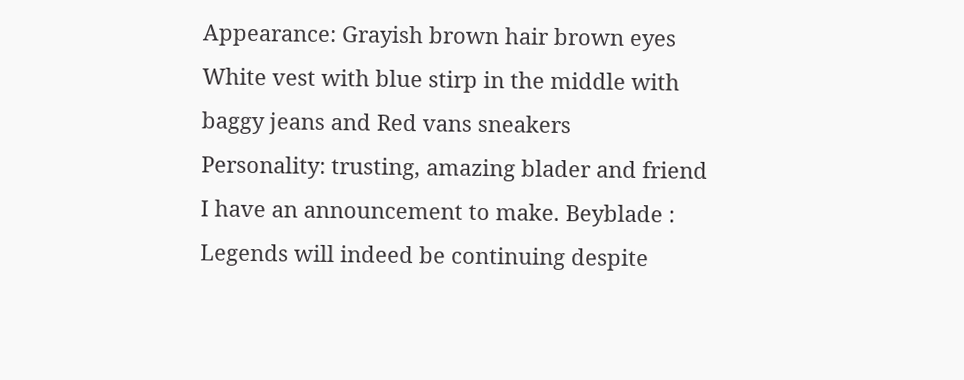Appearance: Grayish brown hair brown eyes White vest with blue stirp in the middle with baggy jeans and Red vans sneakers
Personality: trusting, amazing blader and friend
I have an announcement to make. Beyblade : Legends will indeed be continuing despite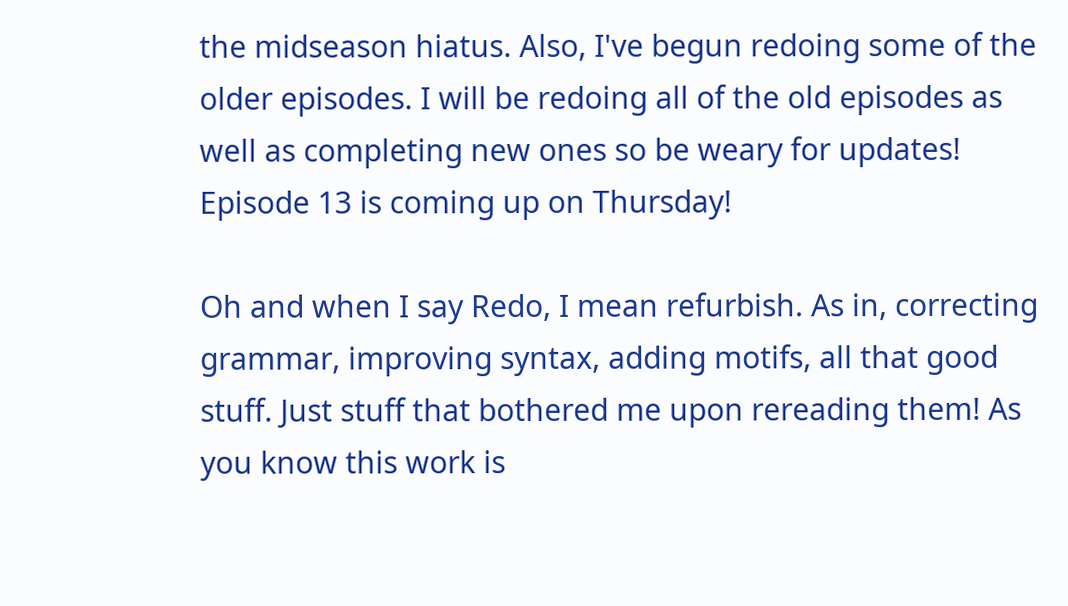the midseason hiatus. Also, I've begun redoing some of the older episodes. I will be redoing all of the old episodes as well as completing new ones so be weary for updates! Episode 13 is coming up on Thursday!

Oh and when I say Redo, I mean refurbish. As in, correcting grammar, improving syntax, adding motifs, all that good stuff. Just stuff that bothered me upon rereading them! As you know this work is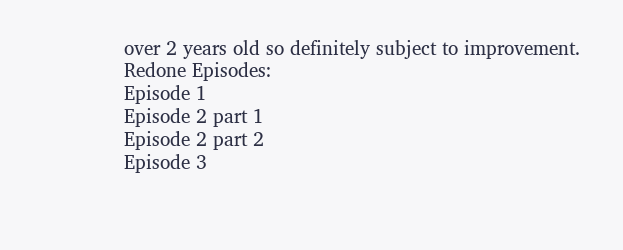over 2 years old so definitely subject to improvement.
Redone Episodes:
Episode 1
Episode 2 part 1
Episode 2 part 2
Episode 3